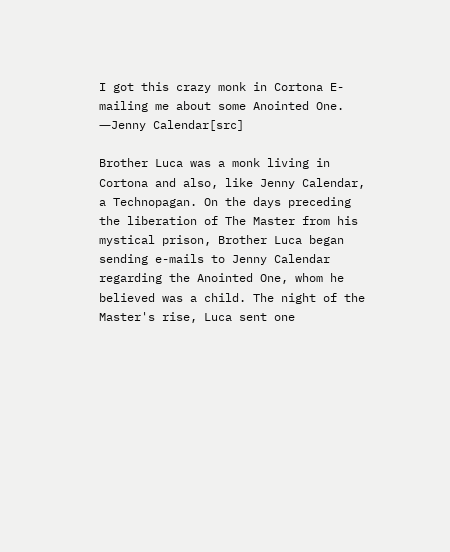I got this crazy monk in Cortona E-mailing me about some Anointed One.
―Jenny Calendar[src]

Brother Luca was a monk living in Cortona and also, like Jenny Calendar, a Technopagan. On the days preceding the liberation of The Master from his mystical prison, Brother Luca began sending e-mails to Jenny Calendar regarding the Anointed One, whom he believed was a child. The night of the Master's rise, Luca sent one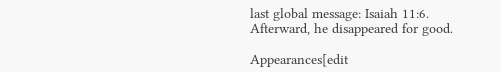last global message: Isaiah 11:6. Afterward, he disappeared for good.

Appearances[edit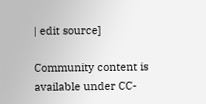| edit source]

Community content is available under CC-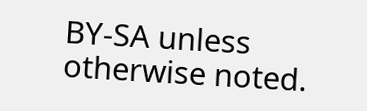BY-SA unless otherwise noted.